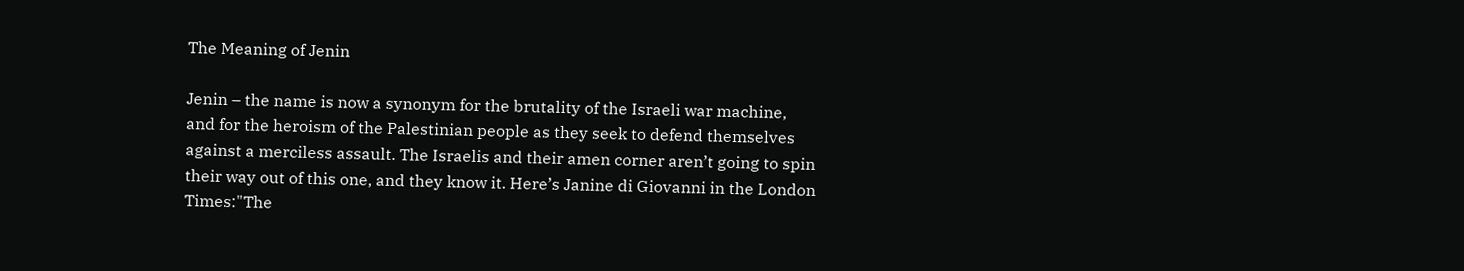The Meaning of Jenin

Jenin – the name is now a synonym for the brutality of the Israeli war machine, and for the heroism of the Palestinian people as they seek to defend themselves against a merciless assault. The Israelis and their amen corner aren’t going to spin their way out of this one, and they know it. Here’s Janine di Giovanni in the London Times:"The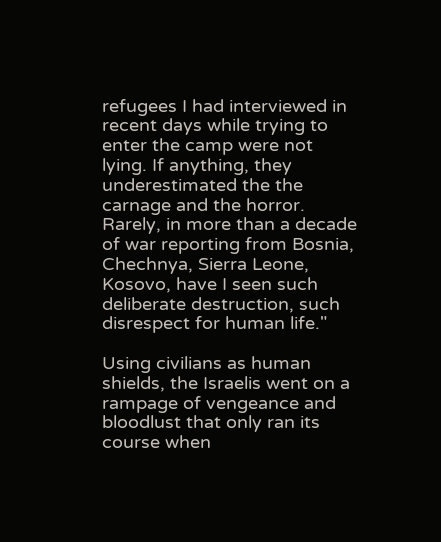refugees I had interviewed in recent days while trying to enter the camp were not lying. If anything, they underestimated the the carnage and the horror. Rarely, in more than a decade of war reporting from Bosnia, Chechnya, Sierra Leone, Kosovo, have I seen such deliberate destruction, such disrespect for human life."

Using civilians as human shields, the Israelis went on a rampage of vengeance and bloodlust that only ran its course when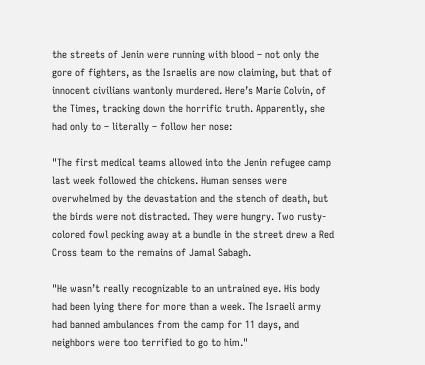the streets of Jenin were running with blood – not only the gore of fighters, as the Israelis are now claiming, but that of innocent civilians wantonly murdered. Here’s Marie Colvin, of the Times, tracking down the horrific truth. Apparently, she had only to – literally – follow her nose:

"The first medical teams allowed into the Jenin refugee camp last week followed the chickens. Human senses were overwhelmed by the devastation and the stench of death, but the birds were not distracted. They were hungry. Two rusty-colored fowl pecking away at a bundle in the street drew a Red Cross team to the remains of Jamal Sabagh.

"He wasn’t really recognizable to an untrained eye. His body had been lying there for more than a week. The Israeli army had banned ambulances from the camp for 11 days, and neighbors were too terrified to go to him."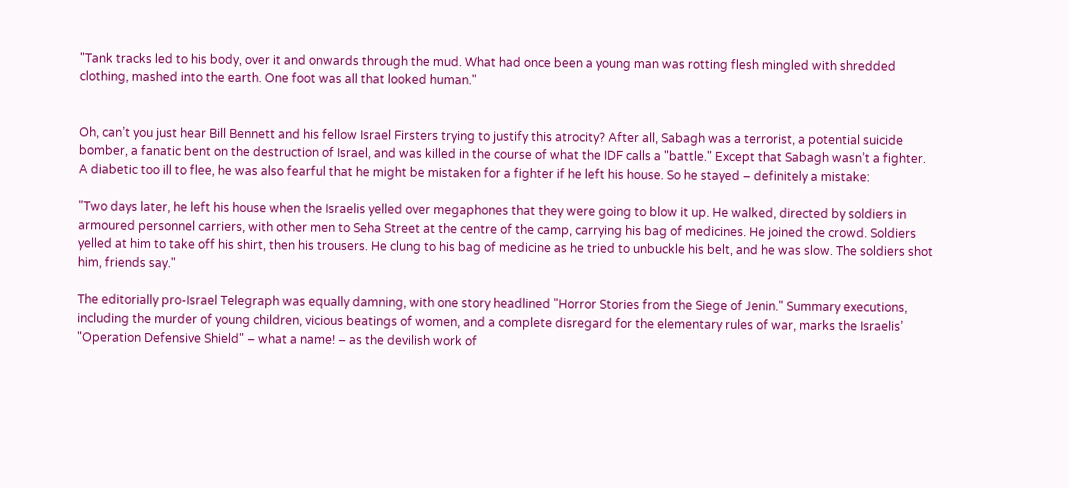"Tank tracks led to his body, over it and onwards through the mud. What had once been a young man was rotting flesh mingled with shredded clothing, mashed into the earth. One foot was all that looked human."


Oh, can’t you just hear Bill Bennett and his fellow Israel Firsters trying to justify this atrocity? After all, Sabagh was a terrorist, a potential suicide bomber, a fanatic bent on the destruction of Israel, and was killed in the course of what the IDF calls a "battle." Except that Sabagh wasn’t a fighter. A diabetic too ill to flee, he was also fearful that he might be mistaken for a fighter if he left his house. So he stayed – definitely a mistake:

"Two days later, he left his house when the Israelis yelled over megaphones that they were going to blow it up. He walked, directed by soldiers in armoured personnel carriers, with other men to Seha Street at the centre of the camp, carrying his bag of medicines. He joined the crowd. Soldiers yelled at him to take off his shirt, then his trousers. He clung to his bag of medicine as he tried to unbuckle his belt, and he was slow. The soldiers shot him, friends say."

The editorially pro-Israel Telegraph was equally damning, with one story headlined "Horror Stories from the Siege of Jenin." Summary executions, including the murder of young children, vicious beatings of women, and a complete disregard for the elementary rules of war, marks the Israelis’ "Operation Defensive Shield" – what a name! – as the devilish work of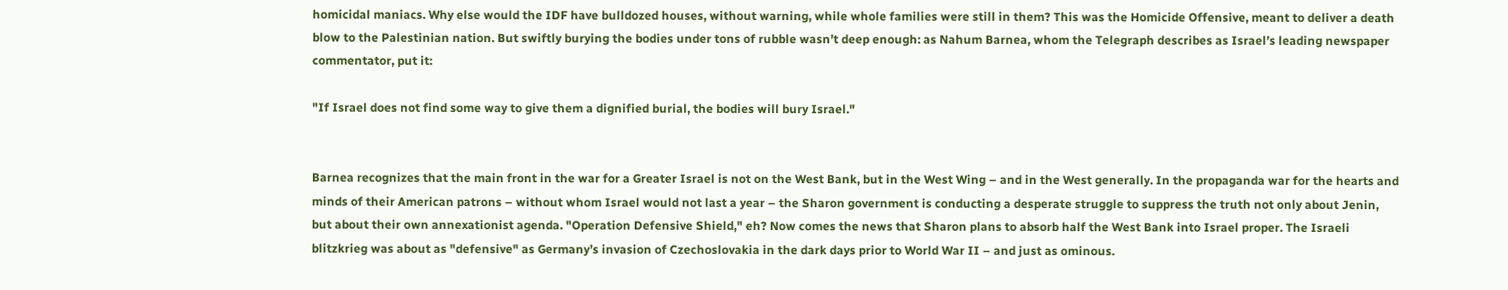homicidal maniacs. Why else would the IDF have bulldozed houses, without warning, while whole families were still in them? This was the Homicide Offensive, meant to deliver a death blow to the Palestinian nation. But swiftly burying the bodies under tons of rubble wasn’t deep enough: as Nahum Barnea, whom the Telegraph describes as Israel’s leading newspaper commentator, put it:

"If Israel does not find some way to give them a dignified burial, the bodies will bury Israel."


Barnea recognizes that the main front in the war for a Greater Israel is not on the West Bank, but in the West Wing – and in the West generally. In the propaganda war for the hearts and minds of their American patrons – without whom Israel would not last a year – the Sharon government is conducting a desperate struggle to suppress the truth not only about Jenin, but about their own annexationist agenda. "Operation Defensive Shield," eh? Now comes the news that Sharon plans to absorb half the West Bank into Israel proper. The Israeli blitzkrieg was about as "defensive" as Germany’s invasion of Czechoslovakia in the dark days prior to World War II – and just as ominous.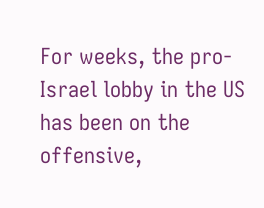For weeks, the pro-Israel lobby in the US has been on the offensive,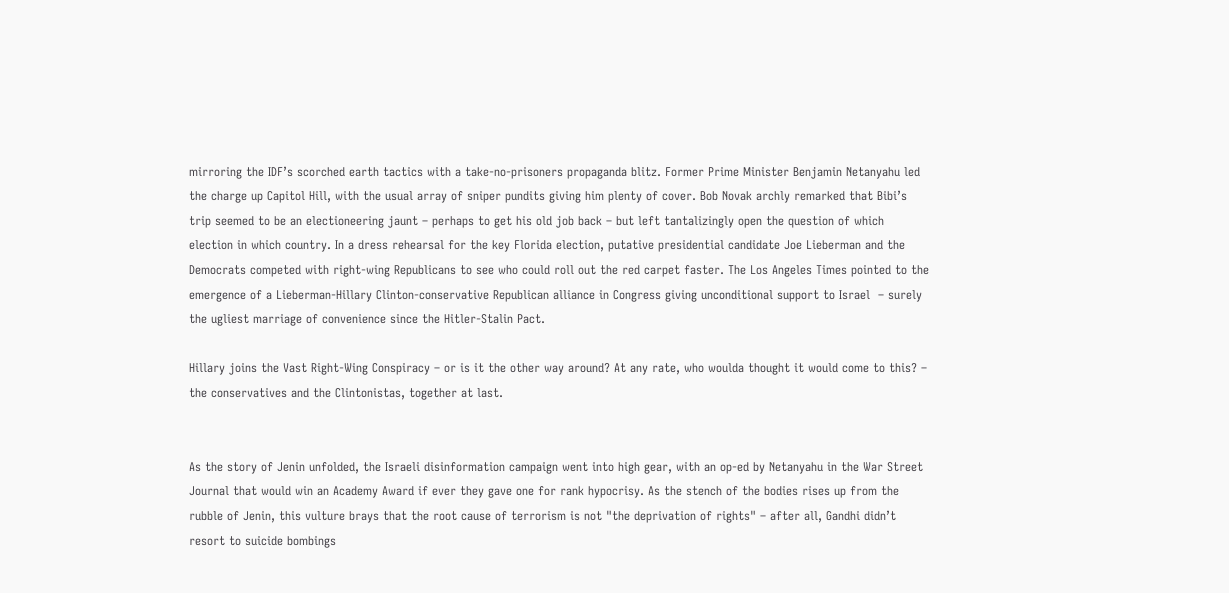mirroring the IDF’s scorched earth tactics with a take-no-prisoners propaganda blitz. Former Prime Minister Benjamin Netanyahu led the charge up Capitol Hill, with the usual array of sniper pundits giving him plenty of cover. Bob Novak archly remarked that Bibi’s trip seemed to be an electioneering jaunt – perhaps to get his old job back – but left tantalizingly open the question of which election in which country. In a dress rehearsal for the key Florida election, putative presidential candidate Joe Lieberman and the Democrats competed with right-wing Republicans to see who could roll out the red carpet faster. The Los Angeles Times pointed to the emergence of a Lieberman-Hillary Clinton-conservative Republican alliance in Congress giving unconditional support to Israel  – surely the ugliest marriage of convenience since the Hitler-Stalin Pact.

Hillary joins the Vast Right-Wing Conspiracy – or is it the other way around? At any rate, who woulda thought it would come to this? – the conservatives and the Clintonistas, together at last.


As the story of Jenin unfolded, the Israeli disinformation campaign went into high gear, with an op-ed by Netanyahu in the War Street Journal that would win an Academy Award if ever they gave one for rank hypocrisy. As the stench of the bodies rises up from the rubble of Jenin, this vulture brays that the root cause of terrorism is not "the deprivation of rights" – after all, Gandhi didn’t resort to suicide bombings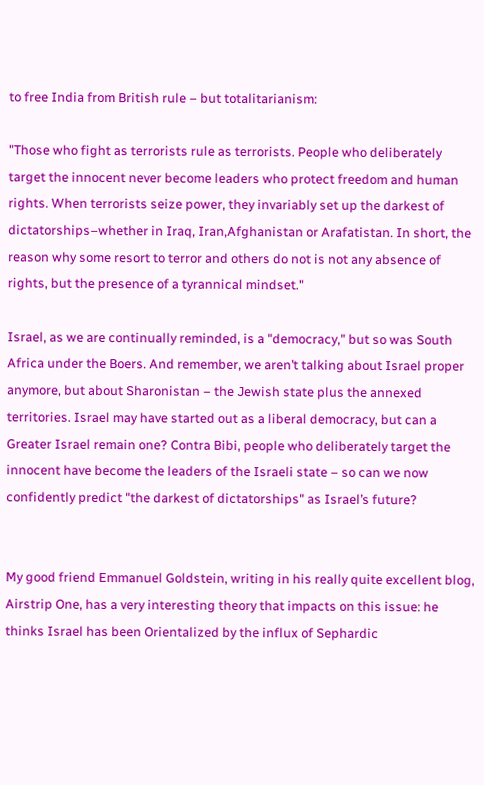to free India from British rule – but totalitarianism:

"Those who fight as terrorists rule as terrorists. People who deliberately target the innocent never become leaders who protect freedom and human rights. When terrorists seize power, they invariably set up the darkest of dictatorships–whether in Iraq, Iran,Afghanistan or Arafatistan. In short, the reason why some resort to terror and others do not is not any absence of rights, but the presence of a tyrannical mindset."

Israel, as we are continually reminded, is a "democracy," but so was South Africa under the Boers. And remember, we aren’t talking about Israel proper anymore, but about Sharonistan – the Jewish state plus the annexed territories. Israel may have started out as a liberal democracy, but can a Greater Israel remain one? Contra Bibi, people who deliberately target the innocent have become the leaders of the Israeli state – so can we now confidently predict "the darkest of dictatorships" as Israel’s future?


My good friend Emmanuel Goldstein, writing in his really quite excellent blog, Airstrip One, has a very interesting theory that impacts on this issue: he thinks Israel has been Orientalized by the influx of Sephardic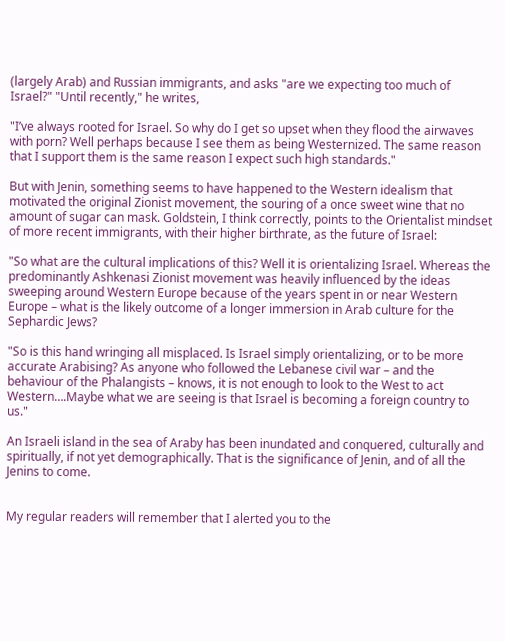(largely Arab) and Russian immigrants, and asks "are we expecting too much of Israel?" "Until recently," he writes,

"I’ve always rooted for Israel. So why do I get so upset when they flood the airwaves with porn? Well perhaps because I see them as being Westernized. The same reason that I support them is the same reason I expect such high standards."

But with Jenin, something seems to have happened to the Western idealism that motivated the original Zionist movement, the souring of a once sweet wine that no amount of sugar can mask. Goldstein, I think correctly, points to the Orientalist mindset of more recent immigrants, with their higher birthrate, as the future of Israel:

"So what are the cultural implications of this? Well it is orientalizing Israel. Whereas the predominantly Ashkenasi Zionist movement was heavily influenced by the ideas sweeping around Western Europe because of the years spent in or near Western Europe – what is the likely outcome of a longer immersion in Arab culture for the Sephardic Jews?

"So is this hand wringing all misplaced. Is Israel simply orientalizing, or to be more accurate Arabising? As anyone who followed the Lebanese civil war – and the behaviour of the Phalangists – knows, it is not enough to look to the West to act Western….Maybe what we are seeing is that Israel is becoming a foreign country to us."

An Israeli island in the sea of Araby has been inundated and conquered, culturally and spiritually, if not yet demographically. That is the significance of Jenin, and of all the Jenins to come.


My regular readers will remember that I alerted you to the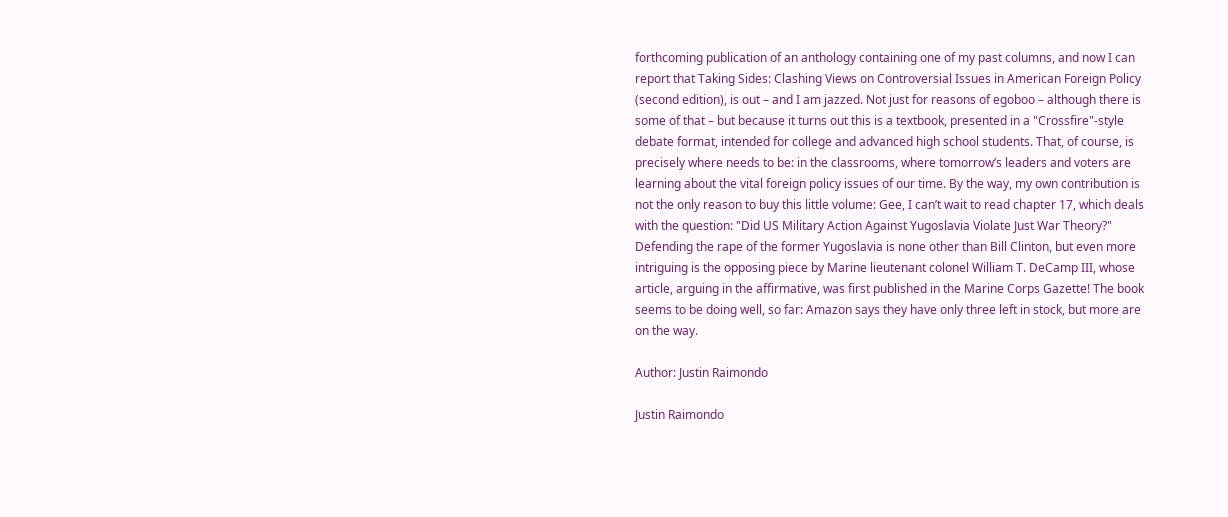forthcoming publication of an anthology containing one of my past columns, and now I can report that Taking Sides: Clashing Views on Controversial Issues in American Foreign Policy (second edition), is out – and I am jazzed. Not just for reasons of egoboo – although there is some of that – but because it turns out this is a textbook, presented in a "Crossfire"-style debate format, intended for college and advanced high school students. That, of course, is precisely where needs to be: in the classrooms, where tomorrow’s leaders and voters are learning about the vital foreign policy issues of our time. By the way, my own contribution is not the only reason to buy this little volume: Gee, I can’t wait to read chapter 17, which deals with the question: "Did US Military Action Against Yugoslavia Violate Just War Theory?" Defending the rape of the former Yugoslavia is none other than Bill Clinton, but even more intriguing is the opposing piece by Marine lieutenant colonel William T. DeCamp III, whose article, arguing in the affirmative, was first published in the Marine Corps Gazette! The book seems to be doing well, so far: Amazon says they have only three left in stock, but more are on the way.

Author: Justin Raimondo

Justin Raimondo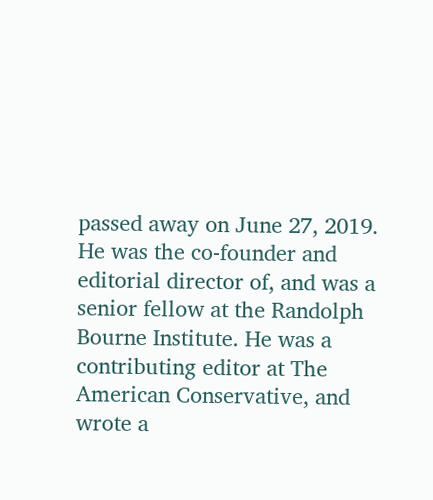passed away on June 27, 2019. He was the co-founder and editorial director of, and was a senior fellow at the Randolph Bourne Institute. He was a contributing editor at The American Conservative, and wrote a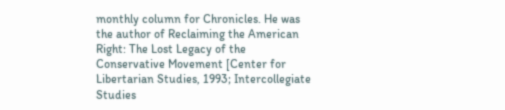monthly column for Chronicles. He was the author of Reclaiming the American Right: The Lost Legacy of the Conservative Movement [Center for Libertarian Studies, 1993; Intercollegiate Studies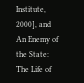Institute, 2000], and An Enemy of the State: The Life of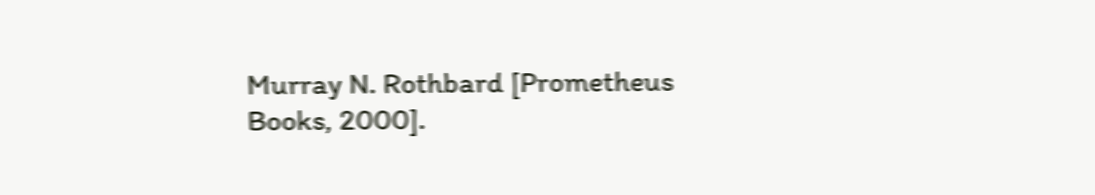Murray N. Rothbard [Prometheus Books, 2000].